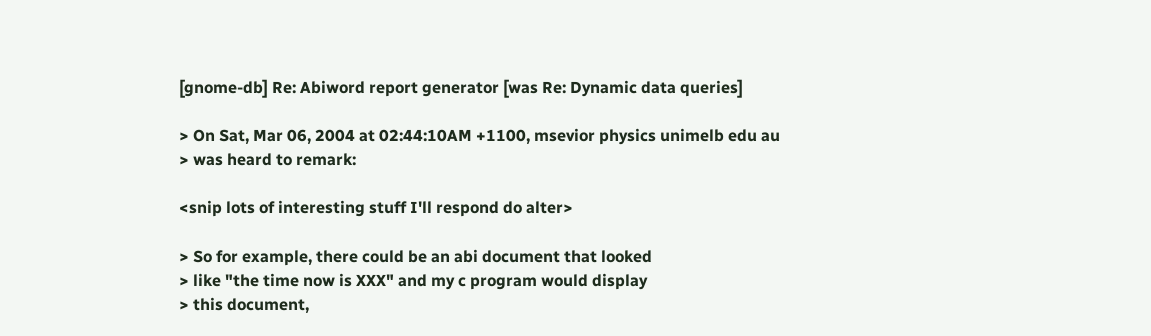[gnome-db] Re: Abiword report generator [was Re: Dynamic data queries]

> On Sat, Mar 06, 2004 at 02:44:10AM +1100, msevior physics unimelb edu au
> was heard to remark:

<snip lots of interesting stuff I'll respond do alter>

> So for example, there could be an abi document that looked
> like "the time now is XXX" and my c program would display
> this document,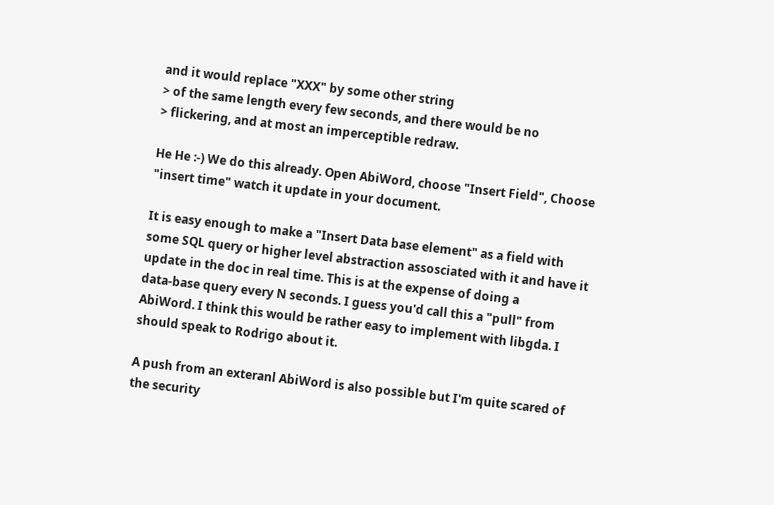and it would replace "XXX" by some other string
> of the same length every few seconds, and there would be no
> flickering, and at most an imperceptible redraw.

He He :-) We do this already. Open AbiWord, choose "Insert Field", Choose
"insert time" watch it update in your document.

It is easy enough to make a "Insert Data base element" as a field with
some SQL query or higher level abstraction assosciated with it and have it
update in the doc in real time. This is at the expense of doing a
data-base query every N seconds. I guess you'd call this a "pull" from
AbiWord. I think this would be rather easy to implement with libgda. I
should speak to Rodrigo about it.

A push from an exteranl AbiWord is also possible but I'm quite scared of
the security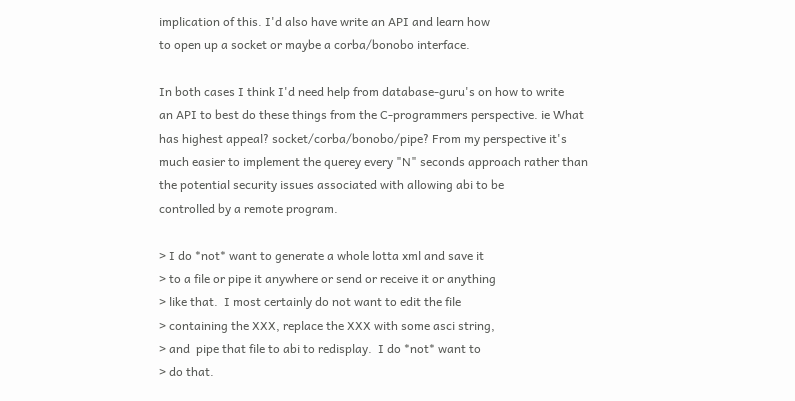implication of this. I'd also have write an API and learn how
to open up a socket or maybe a corba/bonobo interface.

In both cases I think I'd need help from database-guru's on how to write
an API to best do these things from the C-programmers perspective. ie What
has highest appeal? socket/corba/bonobo/pipe? From my perspective it's
much easier to implement the querey every "N" seconds approach rather than
the potential security issues associated with allowing abi to be
controlled by a remote program.

> I do *not* want to generate a whole lotta xml and save it
> to a file or pipe it anywhere or send or receive it or anything
> like that.  I most certainly do not want to edit the file
> containing the XXX, replace the XXX with some asci string,
> and  pipe that file to abi to redisplay.  I do *not* want to
> do that.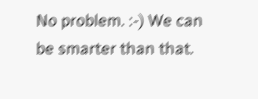No problem. :-) We can be smarter than that.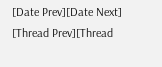[Date Prev][Date Next]   [Thread Prev][Thread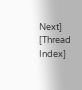Next]   [Thread Index]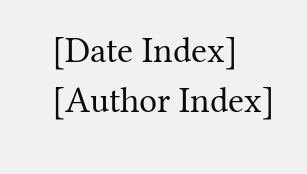[Date Index] [Author Index]